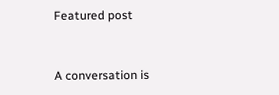Featured post


A conversation is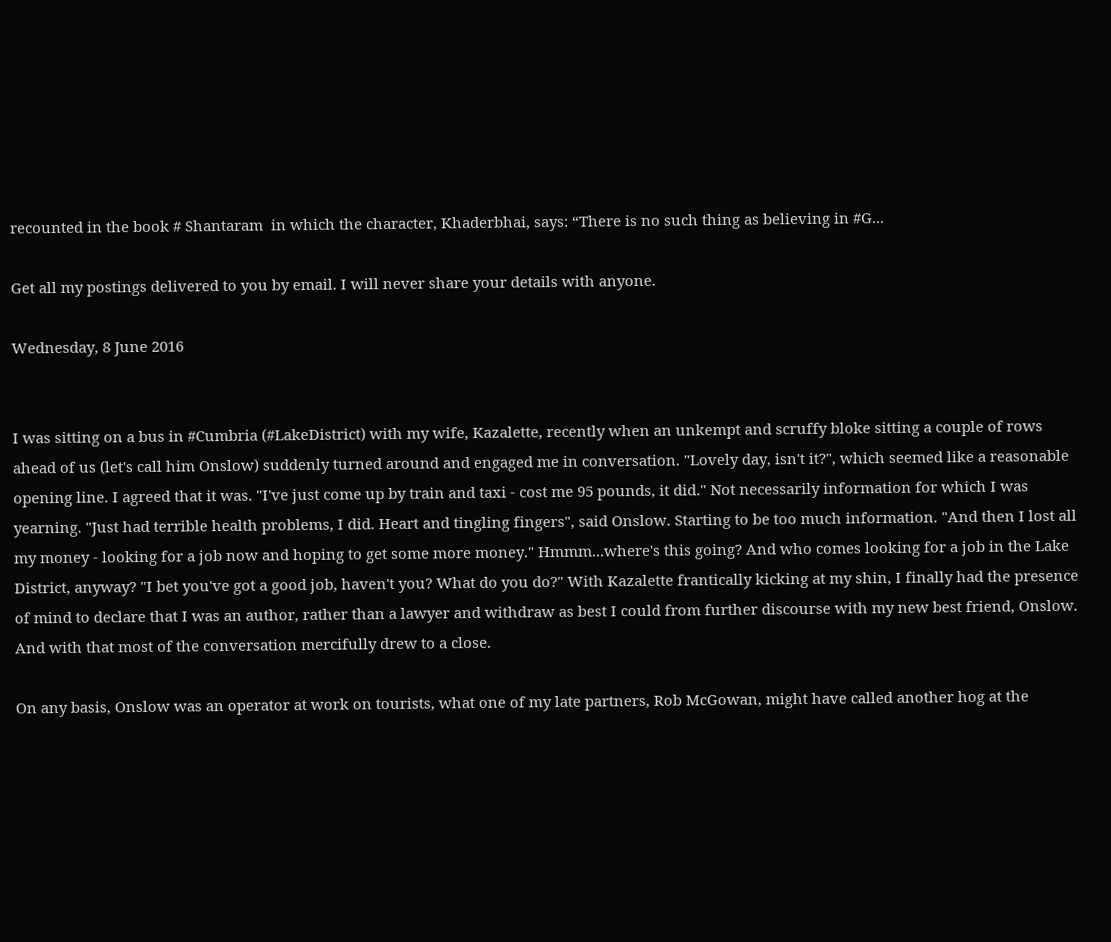recounted in the book # Shantaram  in which the character, Khaderbhai, says: “There is no such thing as believing in #G...

Get all my postings delivered to you by email. I will never share your details with anyone.

Wednesday, 8 June 2016


I was sitting on a bus in #Cumbria (#LakeDistrict) with my wife, Kazalette, recently when an unkempt and scruffy bloke sitting a couple of rows ahead of us (let's call him Onslow) suddenly turned around and engaged me in conversation. "Lovely day, isn't it?", which seemed like a reasonable opening line. I agreed that it was. "I've just come up by train and taxi - cost me 95 pounds, it did." Not necessarily information for which I was yearning. "Just had terrible health problems, I did. Heart and tingling fingers", said Onslow. Starting to be too much information. "And then I lost all my money - looking for a job now and hoping to get some more money." Hmmm...where's this going? And who comes looking for a job in the Lake District, anyway? "I bet you've got a good job, haven't you? What do you do?" With Kazalette frantically kicking at my shin, I finally had the presence of mind to declare that I was an author, rather than a lawyer and withdraw as best I could from further discourse with my new best friend, Onslow. And with that most of the conversation mercifully drew to a close.

On any basis, Onslow was an operator at work on tourists, what one of my late partners, Rob McGowan, might have called another hog at the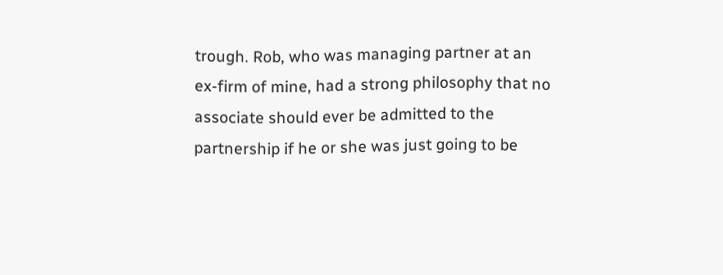trough. Rob, who was managing partner at an ex-firm of mine, had a strong philosophy that no associate should ever be admitted to the partnership if he or she was just going to be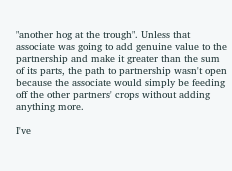"another hog at the trough". Unless that associate was going to add genuine value to the partnership and make it greater than the sum of its parts, the path to partnership wasn't open because the associate would simply be feeding off the other partners' crops without adding anything more.

I've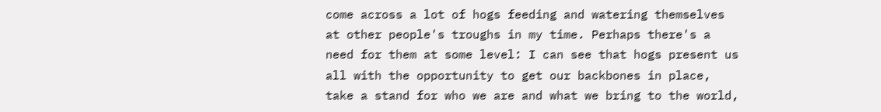come across a lot of hogs feeding and watering themselves at other people's troughs in my time. Perhaps there's a need for them at some level: I can see that hogs present us all with the opportunity to get our backbones in place, take a stand for who we are and what we bring to the world,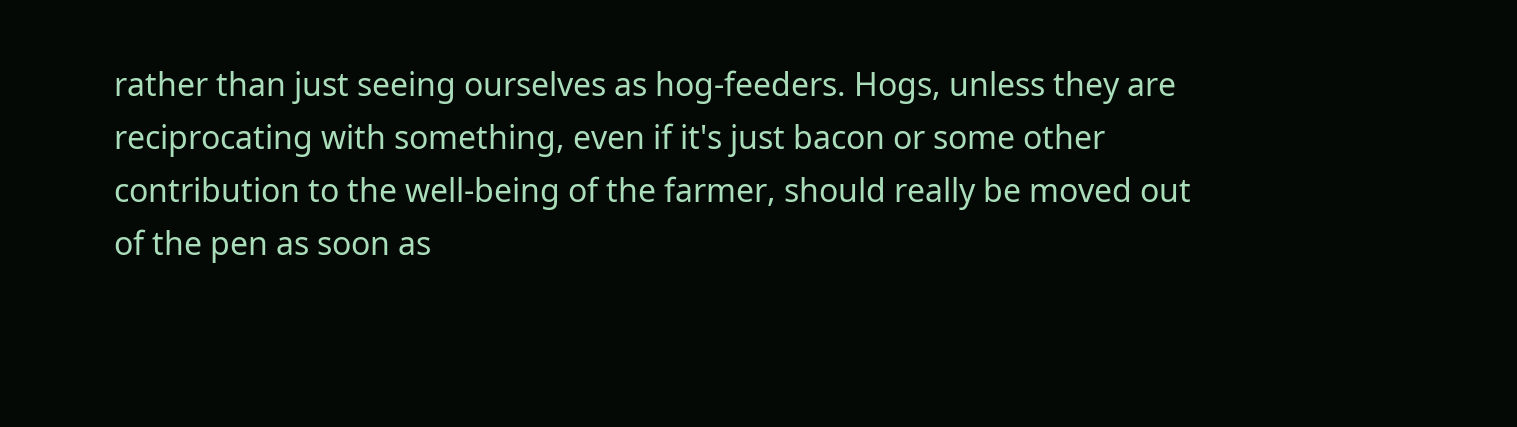rather than just seeing ourselves as hog-feeders. Hogs, unless they are reciprocating with something, even if it's just bacon or some other contribution to the well-being of the farmer, should really be moved out of the pen as soon as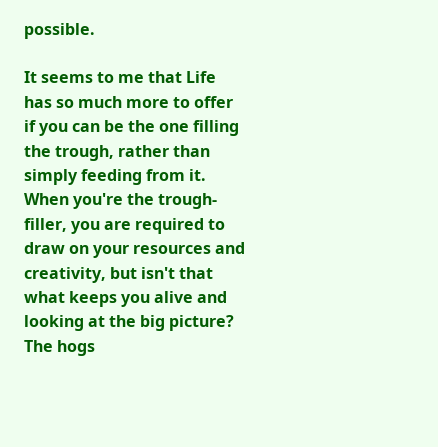possible.

It seems to me that Life has so much more to offer if you can be the one filling the trough, rather than simply feeding from it. When you're the trough-filler, you are required to draw on your resources and creativity, but isn't that what keeps you alive and looking at the big picture? The hogs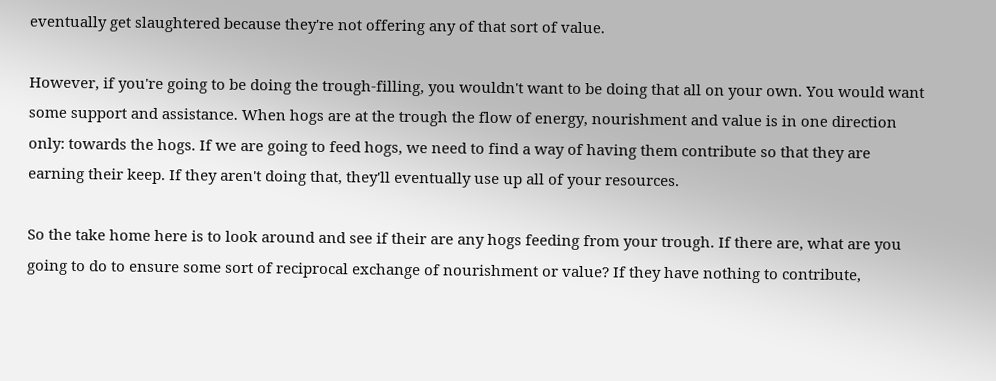eventually get slaughtered because they're not offering any of that sort of value.

However, if you're going to be doing the trough-filling, you wouldn't want to be doing that all on your own. You would want some support and assistance. When hogs are at the trough the flow of energy, nourishment and value is in one direction only: towards the hogs. If we are going to feed hogs, we need to find a way of having them contribute so that they are earning their keep. If they aren't doing that, they'll eventually use up all of your resources.

So the take home here is to look around and see if their are any hogs feeding from your trough. If there are, what are you going to do to ensure some sort of reciprocal exchange of nourishment or value? If they have nothing to contribute,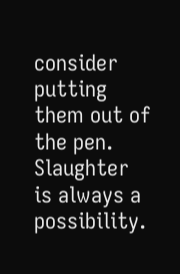consider putting them out of the pen. Slaughter is always a possibility.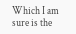Which I am sure is the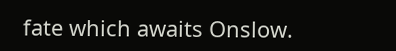fate which awaits Onslow.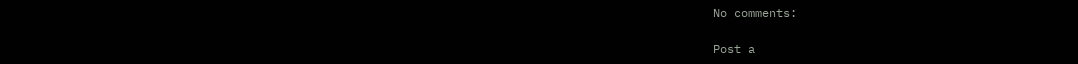No comments:

Post a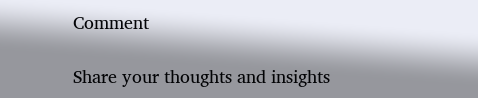Comment

Share your thoughts and insights